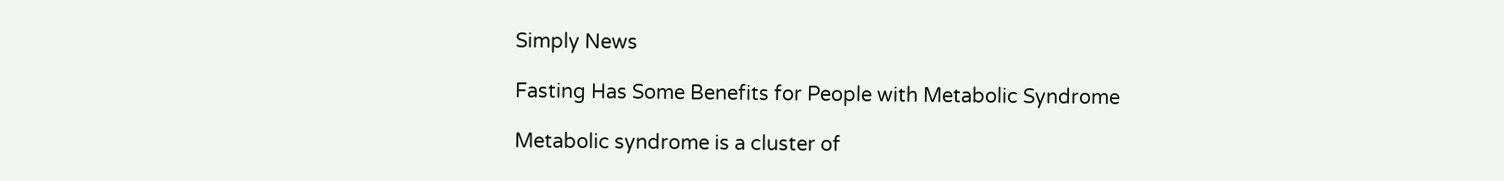Simply News

Fasting Has Some Benefits for People with Metabolic Syndrome

Metabolic syndrome is a cluster of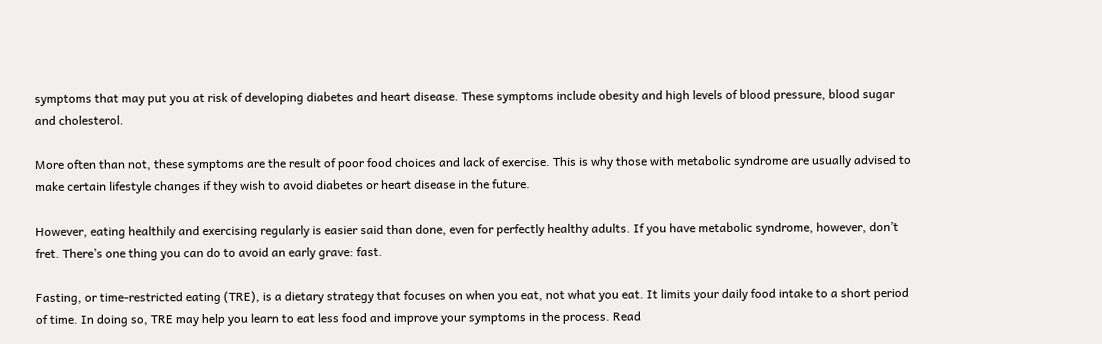symptoms that may put you at risk of developing diabetes and heart disease. These symptoms include obesity and high levels of blood pressure, blood sugar and cholesterol.

More often than not, these symptoms are the result of poor food choices and lack of exercise. This is why those with metabolic syndrome are usually advised to make certain lifestyle changes if they wish to avoid diabetes or heart disease in the future.

However, eating healthily and exercising regularly is easier said than done, even for perfectly healthy adults. If you have metabolic syndrome, however, don’t fret. There’s one thing you can do to avoid an early grave: fast.

Fasting, or time-restricted eating (TRE), is a dietary strategy that focuses on when you eat, not what you eat. It limits your daily food intake to a short period of time. In doing so, TRE may help you learn to eat less food and improve your symptoms in the process. Read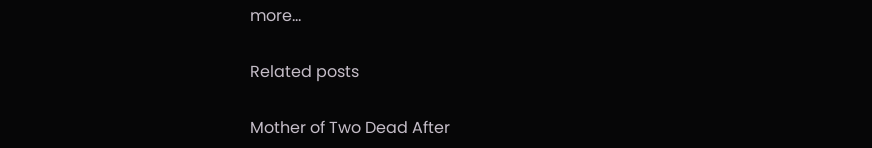more…

Related posts

Mother of Two Dead After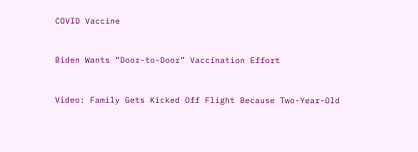COVID Vaccine


Biden Wants “Door-to-Door” Vaccination Effort


Video: Family Gets Kicked Off Flight Because Two-Year-Old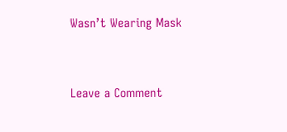Wasn’t Wearing Mask


Leave a Comment